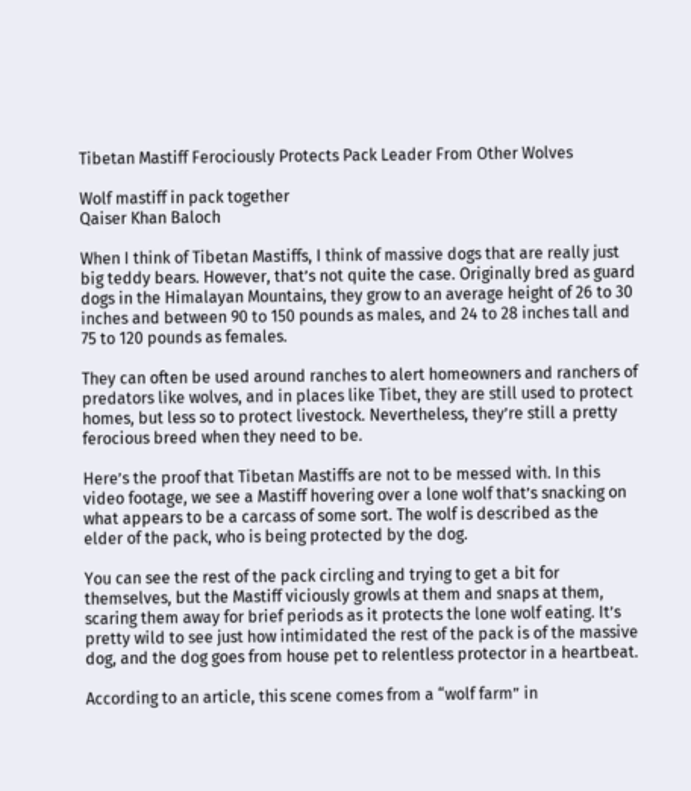Tibetan Mastiff Ferociously Protects Pack Leader From Other Wolves

Wolf mastiff in pack together
Qaiser Khan Baloch

When I think of Tibetan Mastiffs, I think of massive dogs that are really just big teddy bears. However, that’s not quite the case. Originally bred as guard dogs in the Himalayan Mountains, they grow to an average height of 26 to 30 inches and between 90 to 150 pounds as males, and 24 to 28 inches tall and 75 to 120 pounds as females.

They can often be used around ranches to alert homeowners and ranchers of predators like wolves, and in places like Tibet, they are still used to protect homes, but less so to protect livestock. Nevertheless, they’re still a pretty ferocious breed when they need to be.

Here’s the proof that Tibetan Mastiffs are not to be messed with. In this video footage, we see a Mastiff hovering over a lone wolf that’s snacking on what appears to be a carcass of some sort. The wolf is described as the elder of the pack, who is being protected by the dog.

You can see the rest of the pack circling and trying to get a bit for themselves, but the Mastiff viciously growls at them and snaps at them, scaring them away for brief periods as it protects the lone wolf eating. It’s pretty wild to see just how intimidated the rest of the pack is of the massive dog, and the dog goes from house pet to relentless protector in a heartbeat.

According to an article, this scene comes from a “wolf farm” in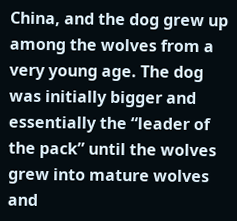China, and the dog grew up among the wolves from a very young age. The dog was initially bigger and essentially the “leader of the pack” until the wolves grew into mature wolves and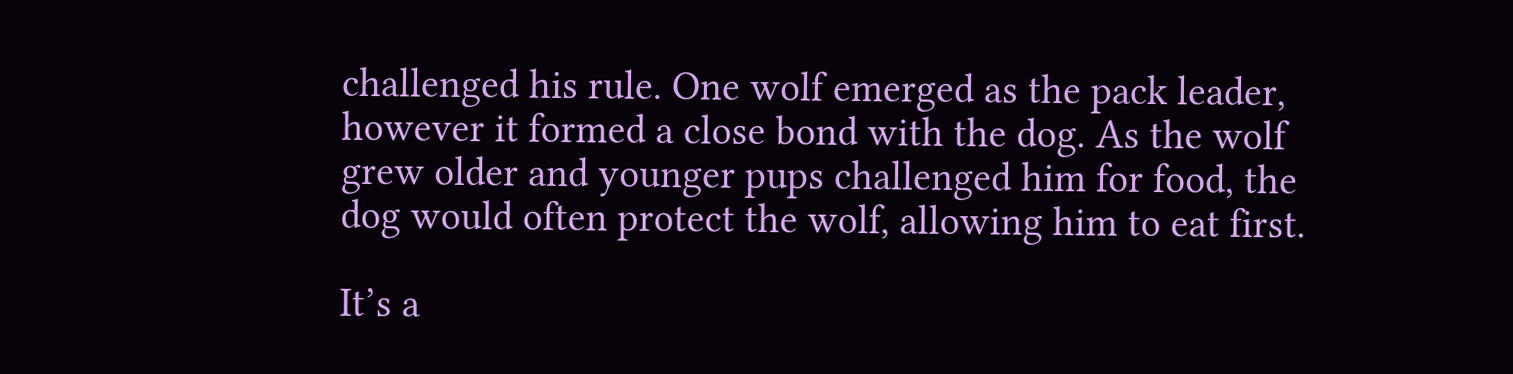challenged his rule. One wolf emerged as the pack leader, however it formed a close bond with the dog. As the wolf grew older and younger pups challenged him for food, the dog would often protect the wolf, allowing him to eat first.

It’s a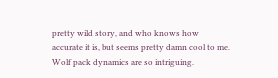pretty wild story, and who knows how accurate it is, but seems pretty damn cool to me. Wolf pack dynamics are so intriguing.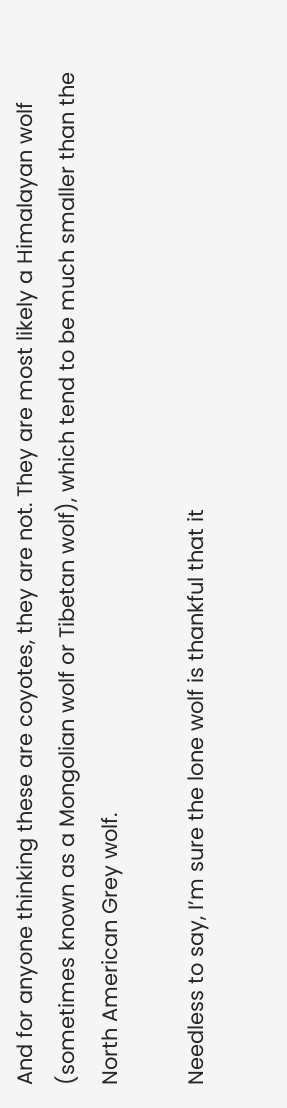And for anyone thinking these are coyotes, they are not. They are most likely a Himalayan wolf (sometimes known as a Mongolian wolf or Tibetan wolf), which tend to be much smaller than the North American Grey wolf.

Needless to say, I’m sure the lone wolf is thankful that it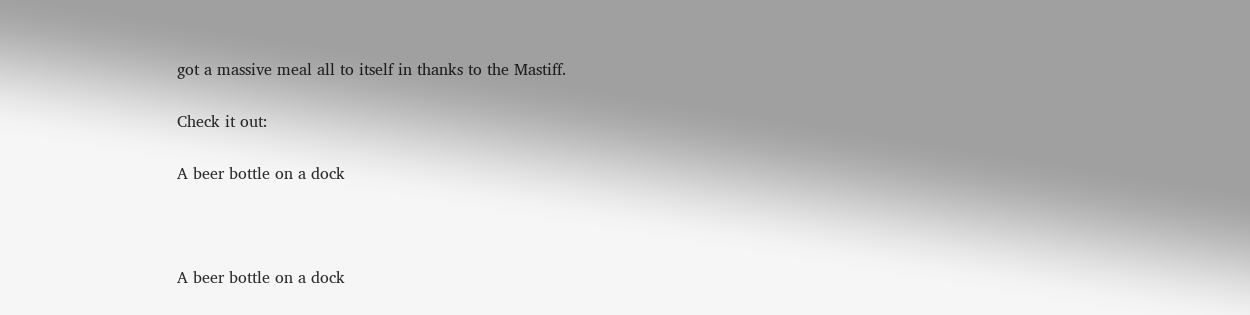got a massive meal all to itself in thanks to the Mastiff.

Check it out:

A beer bottle on a dock



A beer bottle on a dock